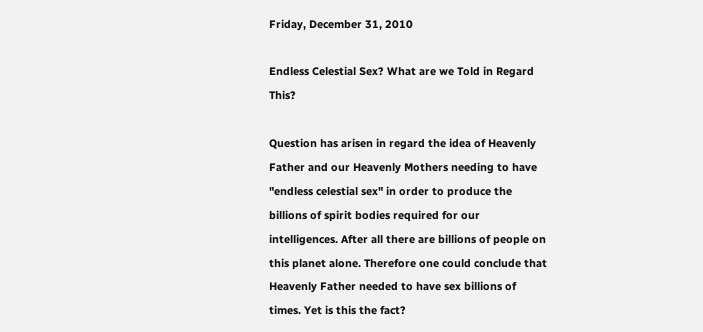Friday, December 31, 2010

Endless Celestial Sex? What are we Told in Regard This?

Question has arisen in regard the idea of Heavenly Father and our Heavenly Mothers needing to have "endless celestial sex" in order to produce the billions of spirit bodies required for our intelligences. After all there are billions of people on this planet alone. Therefore one could conclude that Heavenly Father needed to have sex billions of times. Yet is this the fact?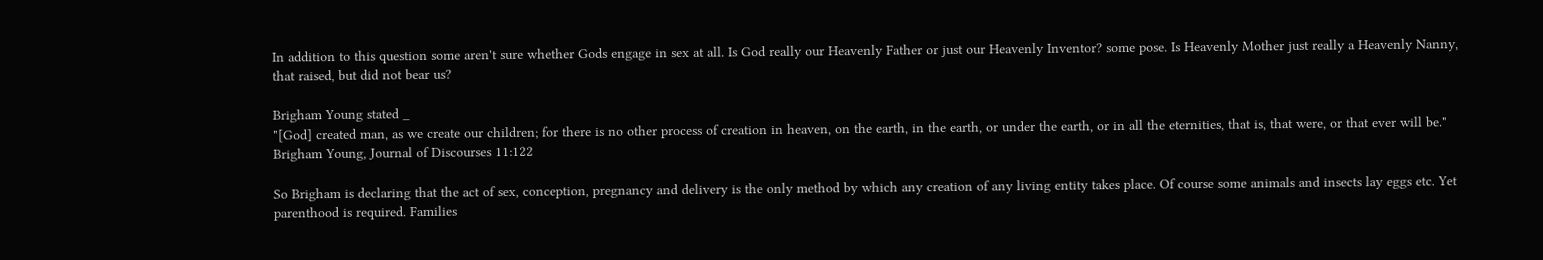In addition to this question some aren't sure whether Gods engage in sex at all. Is God really our Heavenly Father or just our Heavenly Inventor? some pose. Is Heavenly Mother just really a Heavenly Nanny, that raised, but did not bear us?

Brigham Young stated _
"[God] created man, as we create our children; for there is no other process of creation in heaven, on the earth, in the earth, or under the earth, or in all the eternities, that is, that were, or that ever will be." Brigham Young, Journal of Discourses 11:122

So Brigham is declaring that the act of sex, conception, pregnancy and delivery is the only method by which any creation of any living entity takes place. Of course some animals and insects lay eggs etc. Yet parenthood is required. Families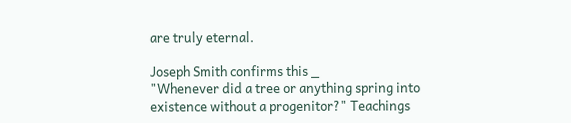are truly eternal.

Joseph Smith confirms this _
"Whenever did a tree or anything spring into existence without a progenitor?" Teachings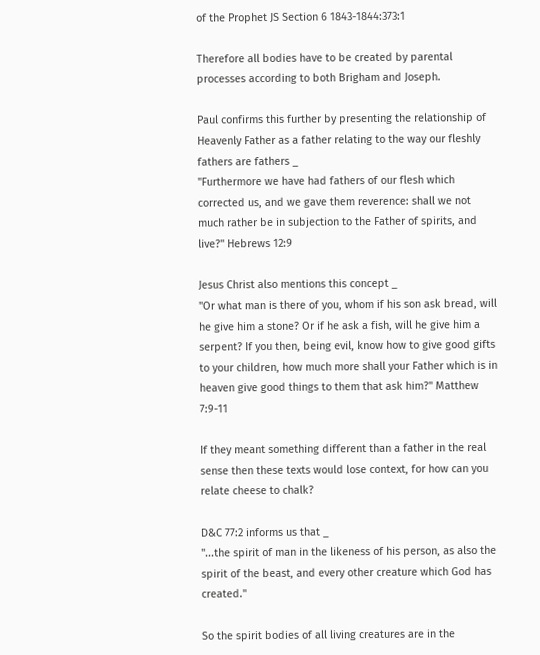of the Prophet JS Section 6 1843-1844:373:1

Therefore all bodies have to be created by parental processes according to both Brigham and Joseph.

Paul confirms this further by presenting the relationship of Heavenly Father as a father relating to the way our fleshly fathers are fathers _
"Furthermore we have had fathers of our flesh which corrected us, and we gave them reverence: shall we not much rather be in subjection to the Father of spirits, and live?" Hebrews 12:9

Jesus Christ also mentions this concept _
"Or what man is there of you, whom if his son ask bread, will he give him a stone? Or if he ask a fish, will he give him a serpent? If you then, being evil, know how to give good gifts to your children, how much more shall your Father which is in heaven give good things to them that ask him?" Matthew 7:9-11

If they meant something different than a father in the real sense then these texts would lose context, for how can you relate cheese to chalk?

D&C 77:2 informs us that _
"...the spirit of man in the likeness of his person, as also the spirit of the beast, and every other creature which God has created."

So the spirit bodies of all living creatures are in the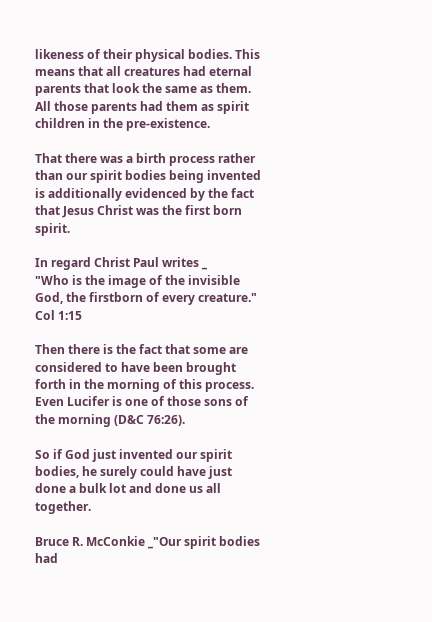likeness of their physical bodies. This means that all creatures had eternal parents that look the same as them. All those parents had them as spirit children in the pre-existence.

That there was a birth process rather than our spirit bodies being invented is additionally evidenced by the fact that Jesus Christ was the first born spirit.

In regard Christ Paul writes _
"Who is the image of the invisible God, the firstborn of every creature." Col 1:15

Then there is the fact that some are considered to have been brought forth in the morning of this process. Even Lucifer is one of those sons of the morning (D&C 76:26).

So if God just invented our spirit bodies, he surely could have just done a bulk lot and done us all together.

Bruce R. McConkie _"Our spirit bodies had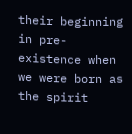their beginning in pre-existence when we were born as the spirit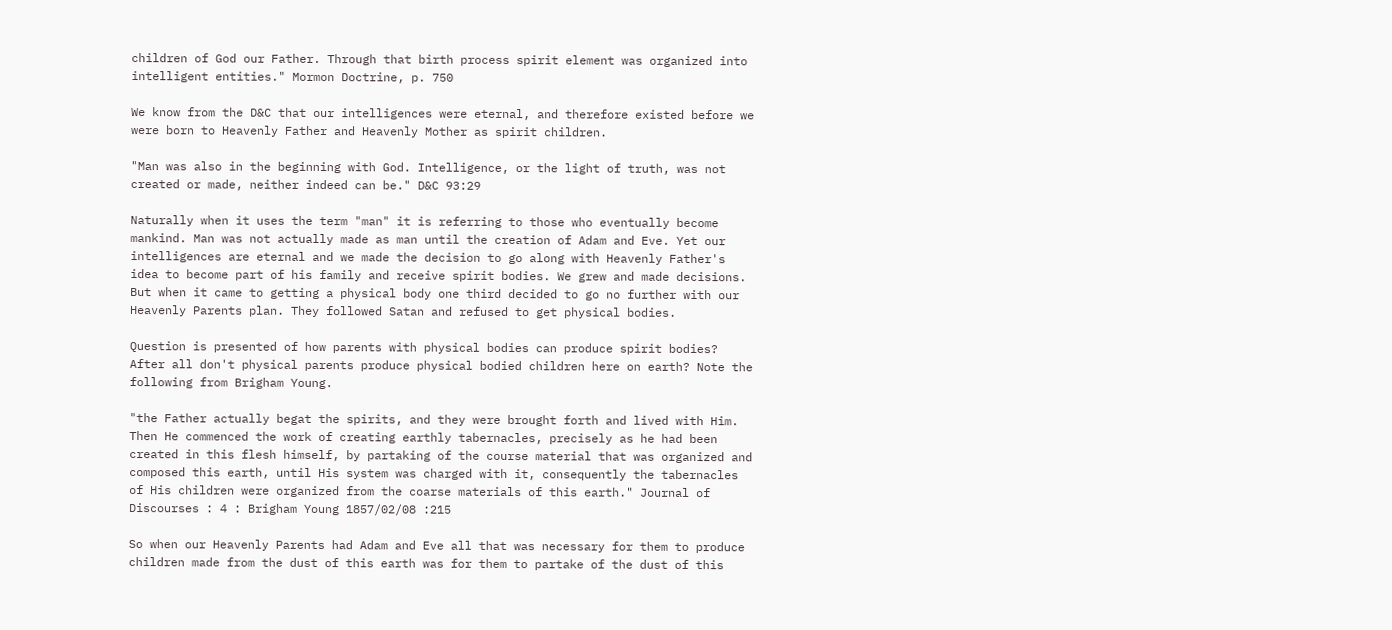children of God our Father. Through that birth process spirit element was organized into intelligent entities." Mormon Doctrine, p. 750

We know from the D&C that our intelligences were eternal, and therefore existed before we were born to Heavenly Father and Heavenly Mother as spirit children.

"Man was also in the beginning with God. Intelligence, or the light of truth, was not created or made, neither indeed can be." D&C 93:29

Naturally when it uses the term "man" it is referring to those who eventually become mankind. Man was not actually made as man until the creation of Adam and Eve. Yet our intelligences are eternal and we made the decision to go along with Heavenly Father's idea to become part of his family and receive spirit bodies. We grew and made decisions. But when it came to getting a physical body one third decided to go no further with our Heavenly Parents plan. They followed Satan and refused to get physical bodies.

Question is presented of how parents with physical bodies can produce spirit bodies? After all don't physical parents produce physical bodied children here on earth? Note the following from Brigham Young.

"the Father actually begat the spirits, and they were brought forth and lived with Him. Then He commenced the work of creating earthly tabernacles, precisely as he had been created in this flesh himself, by partaking of the course material that was organized and composed this earth, until His system was charged with it, consequently the tabernacles of His children were organized from the coarse materials of this earth." Journal of Discourses : 4 : Brigham Young 1857/02/08 :215

So when our Heavenly Parents had Adam and Eve all that was necessary for them to produce children made from the dust of this earth was for them to partake of the dust of this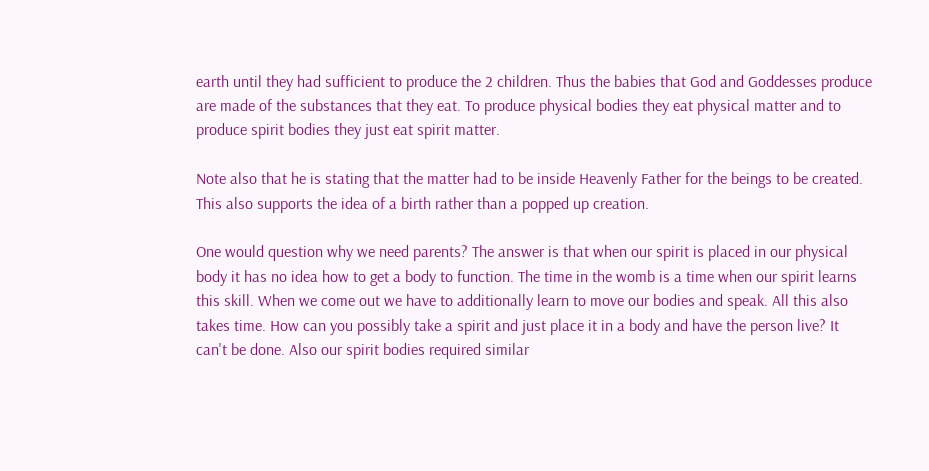earth until they had sufficient to produce the 2 children. Thus the babies that God and Goddesses produce are made of the substances that they eat. To produce physical bodies they eat physical matter and to produce spirit bodies they just eat spirit matter.

Note also that he is stating that the matter had to be inside Heavenly Father for the beings to be created. This also supports the idea of a birth rather than a popped up creation.

One would question why we need parents? The answer is that when our spirit is placed in our physical body it has no idea how to get a body to function. The time in the womb is a time when our spirit learns this skill. When we come out we have to additionally learn to move our bodies and speak. All this also takes time. How can you possibly take a spirit and just place it in a body and have the person live? It can't be done. Also our spirit bodies required similar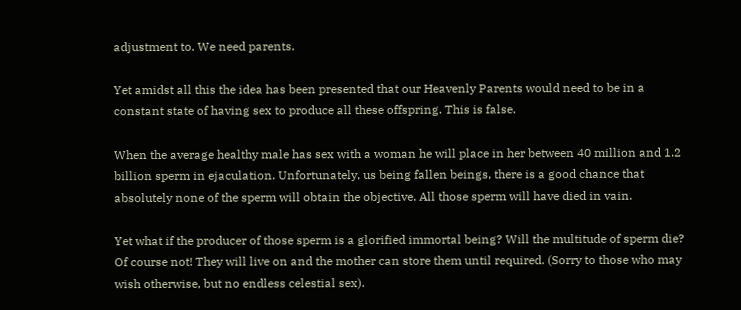adjustment to. We need parents.

Yet amidst all this the idea has been presented that our Heavenly Parents would need to be in a constant state of having sex to produce all these offspring. This is false.

When the average healthy male has sex with a woman he will place in her between 40 million and 1.2 billion sperm in ejaculation. Unfortunately, us being fallen beings, there is a good chance that absolutely none of the sperm will obtain the objective. All those sperm will have died in vain.

Yet what if the producer of those sperm is a glorified immortal being? Will the multitude of sperm die? Of course not! They will live on and the mother can store them until required. (Sorry to those who may wish otherwise, but no endless celestial sex).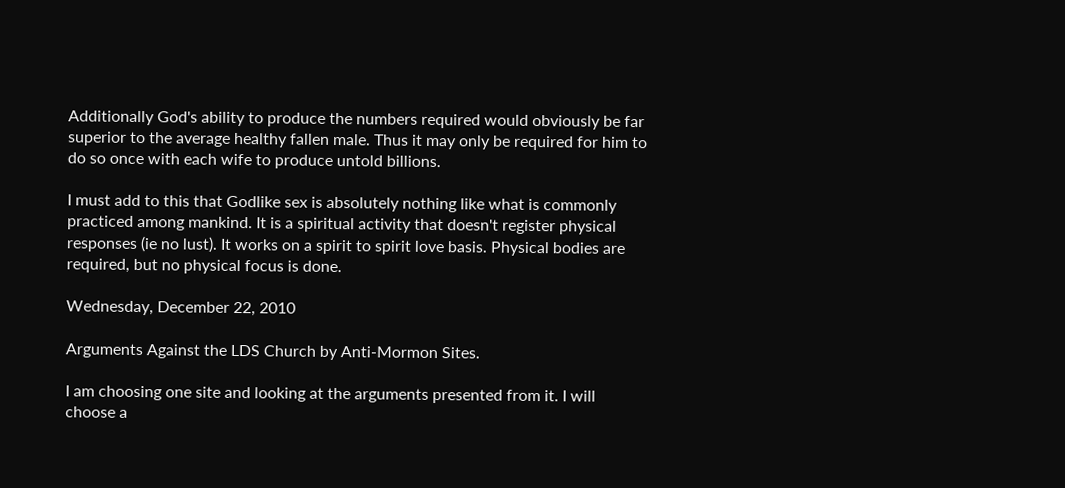Additionally God's ability to produce the numbers required would obviously be far superior to the average healthy fallen male. Thus it may only be required for him to do so once with each wife to produce untold billions.

I must add to this that Godlike sex is absolutely nothing like what is commonly practiced among mankind. It is a spiritual activity that doesn't register physical responses (ie no lust). It works on a spirit to spirit love basis. Physical bodies are required, but no physical focus is done.

Wednesday, December 22, 2010

Arguments Against the LDS Church by Anti-Mormon Sites.

I am choosing one site and looking at the arguments presented from it. I will choose a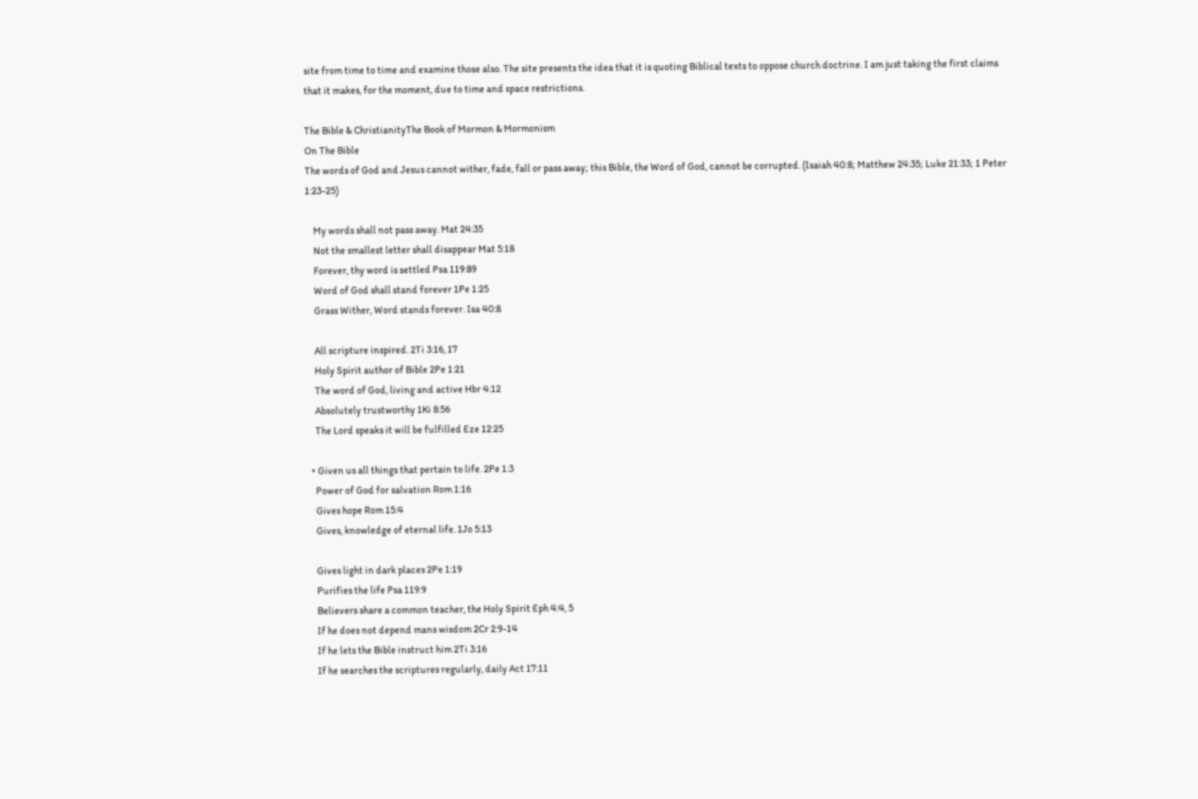site from time to time and examine those also. The site presents the idea that it is quoting Biblical texts to oppose church doctrine. I am just taking the first claims that it makes, for the moment, due to time and space restrictions.

The Bible & ChristianityThe Book of Mormon & Mormonism
On The Bible
The words of God and Jesus cannot wither, fade, fall or pass away; this Bible, the Word of God, cannot be corrupted. (Isaiah 40:8; Matthew 24:35; Luke 21:33; 1 Peter 1:23-25)

    My words shall not pass away. Mat 24:35
    Not the smallest letter shall disappear Mat 5:18
    Forever, thy word is settled Psa 119:89
    Word of God shall stand forever 1Pe 1:25
    Grass Wither, Word stands forever. Isa 40:8

    All scripture inspired. 2Ti 3:16, 17
    Holy Spirit author of Bible 2Pe 1:21
    The word of God, living and active Hbr 4:12
    Absolutely trustworthy 1Ki 8:56
    The Lord speaks it will be fulfilled Eze 12:25

  • Given us all things that pertain to life. 2Pe 1:3
    Power of God for salvation Rom 1:16
    Gives hope Rom 15:4
    Gives, knowledge of eternal life. 1Jo 5:13

    Gives light in dark places 2Pe 1:19
    Purifies the life Psa 119:9
    Believers share a common teacher, the Holy Spirit Eph 4:4, 5
    If he does not depend mans wisdom 2Cr 2:9-14
    If he lets the Bible instruct him 2Ti 3:16
    If he searches the scriptures regularly, daily Act 17:11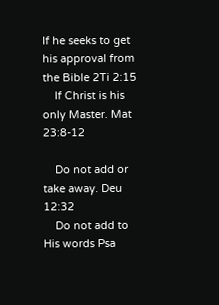If he seeks to get his approval from the Bible 2Ti 2:15
    If Christ is his only Master. Mat 23:8-12

    Do not add or take away. Deu 12:32
    Do not add to His words Psa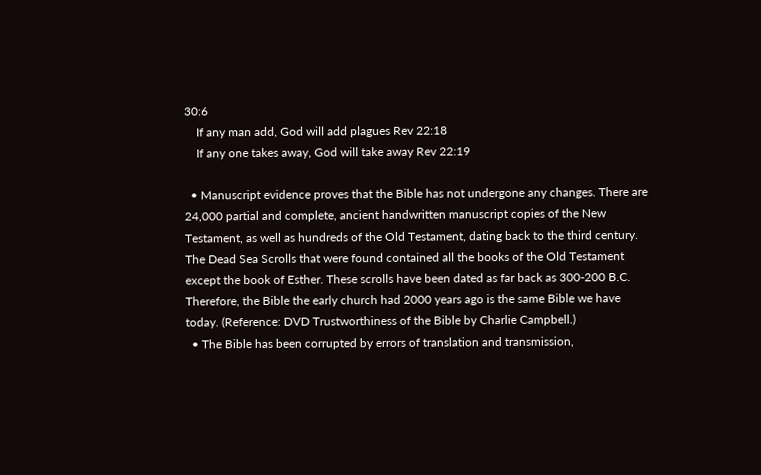30:6
    If any man add, God will add plagues Rev 22:18
    If any one takes away, God will take away Rev 22:19

  • Manuscript evidence proves that the Bible has not undergone any changes. There are 24,000 partial and complete, ancient handwritten manuscript copies of the New Testament, as well as hundreds of the Old Testament, dating back to the third century. The Dead Sea Scrolls that were found contained all the books of the Old Testament except the book of Esther. These scrolls have been dated as far back as 300-200 B.C. Therefore, the Bible the early church had 2000 years ago is the same Bible we have today. (Reference: DVD Trustworthiness of the Bible by Charlie Campbell.)
  • The Bible has been corrupted by errors of translation and transmission,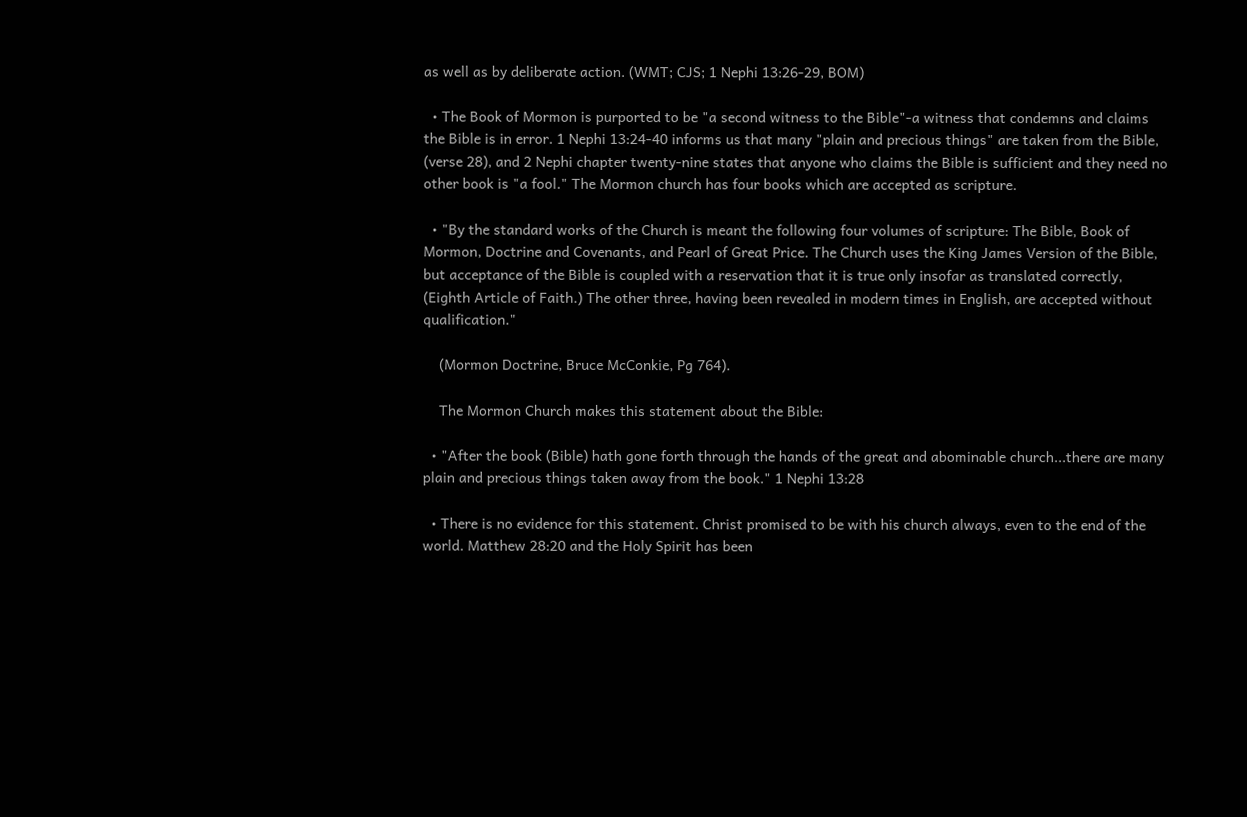as well as by deliberate action. (WMT; CJS; 1 Nephi 13:26-29, BOM)

  • The Book of Mormon is purported to be "a second witness to the Bible"-a witness that condemns and claims the Bible is in error. 1 Nephi 13:24-40 informs us that many "plain and precious things" are taken from the Bible, (verse 28), and 2 Nephi chapter twenty-nine states that anyone who claims the Bible is sufficient and they need no other book is "a fool." The Mormon church has four books which are accepted as scripture.

  • "By the standard works of the Church is meant the following four volumes of scripture: The Bible, Book of Mormon, Doctrine and Covenants, and Pearl of Great Price. The Church uses the King James Version of the Bible, but acceptance of the Bible is coupled with a reservation that it is true only insofar as translated correctly, (Eighth Article of Faith.) The other three, having been revealed in modern times in English, are accepted without qualification."

    (Mormon Doctrine, Bruce McConkie, Pg 764).

    The Mormon Church makes this statement about the Bible:

  • "After the book (Bible) hath gone forth through the hands of the great and abominable church...there are many plain and precious things taken away from the book." 1 Nephi 13:28

  • There is no evidence for this statement. Christ promised to be with his church always, even to the end of the world. Matthew 28:20 and the Holy Spirit has been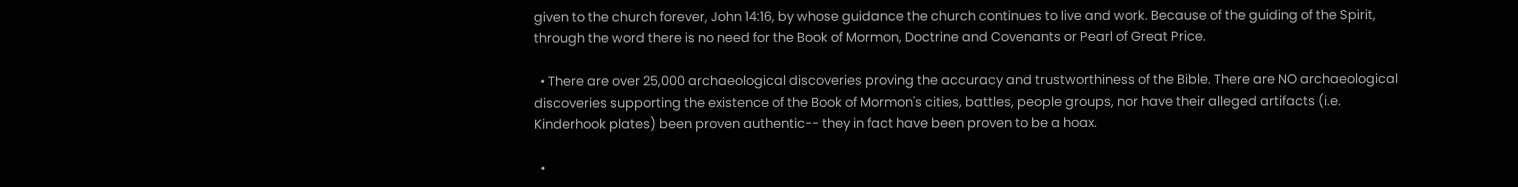given to the church forever, John 14:16, by whose guidance the church continues to live and work. Because of the guiding of the Spirit, through the word there is no need for the Book of Mormon, Doctrine and Covenants or Pearl of Great Price.

  • There are over 25,000 archaeological discoveries proving the accuracy and trustworthiness of the Bible. There are NO archaeological discoveries supporting the existence of the Book of Mormon's cities, battles, people groups, nor have their alleged artifacts (i.e. Kinderhook plates) been proven authentic-- they in fact have been proven to be a hoax.

  •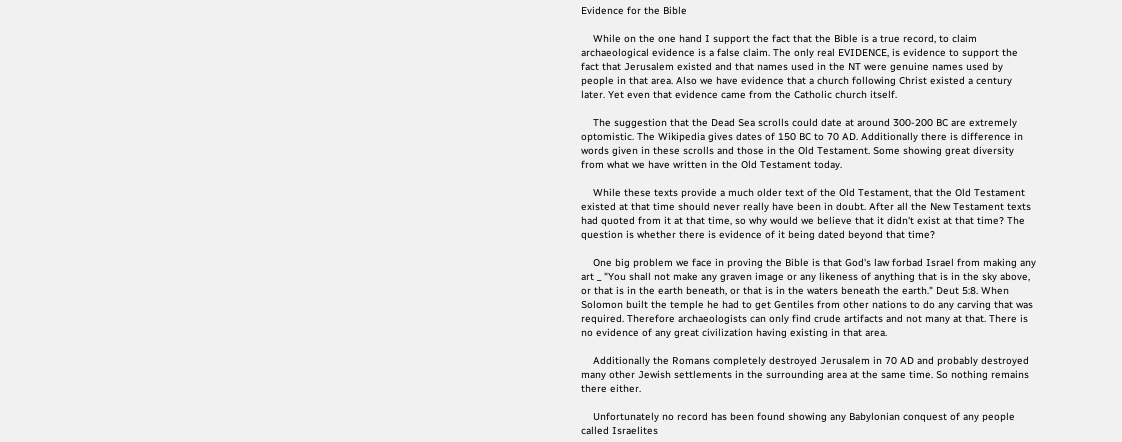Evidence for the Bible

    While on the one hand I support the fact that the Bible is a true record, to claim archaeological evidence is a false claim. The only real EVIDENCE, is evidence to support the fact that Jerusalem existed and that names used in the NT were genuine names used by people in that area. Also we have evidence that a church following Christ existed a century later. Yet even that evidence came from the Catholic church itself.

    The suggestion that the Dead Sea scrolls could date at around 300-200 BC are extremely optomistic. The Wikipedia gives dates of 150 BC to 70 AD. Additionally there is difference in words given in these scrolls and those in the Old Testament. Some showing great diversity from what we have written in the Old Testament today.

    While these texts provide a much older text of the Old Testament, that the Old Testament existed at that time should never really have been in doubt. After all the New Testament texts had quoted from it at that time, so why would we believe that it didn't exist at that time? The question is whether there is evidence of it being dated beyond that time?

    One big problem we face in proving the Bible is that God's law forbad Israel from making any art _ "You shall not make any graven image or any likeness of anything that is in the sky above, or that is in the earth beneath, or that is in the waters beneath the earth." Deut 5:8. When Solomon built the temple he had to get Gentiles from other nations to do any carving that was required. Therefore archaeologists can only find crude artifacts and not many at that. There is no evidence of any great civilization having existing in that area.

    Additionally the Romans completely destroyed Jerusalem in 70 AD and probably destroyed many other Jewish settlements in the surrounding area at the same time. So nothing remains there either.

    Unfortunately no record has been found showing any Babylonian conquest of any people called Israelites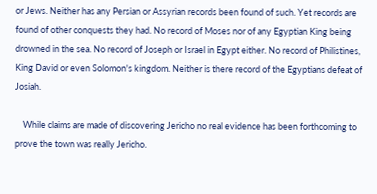or Jews. Neither has any Persian or Assyrian records been found of such. Yet records are found of other conquests they had. No record of Moses nor of any Egyptian King being drowned in the sea. No record of Joseph or Israel in Egypt either. No record of Philistines, King David or even Solomon's kingdom. Neither is there record of the Egyptians defeat of Josiah.

    While claims are made of discovering Jericho no real evidence has been forthcoming to prove the town was really Jericho.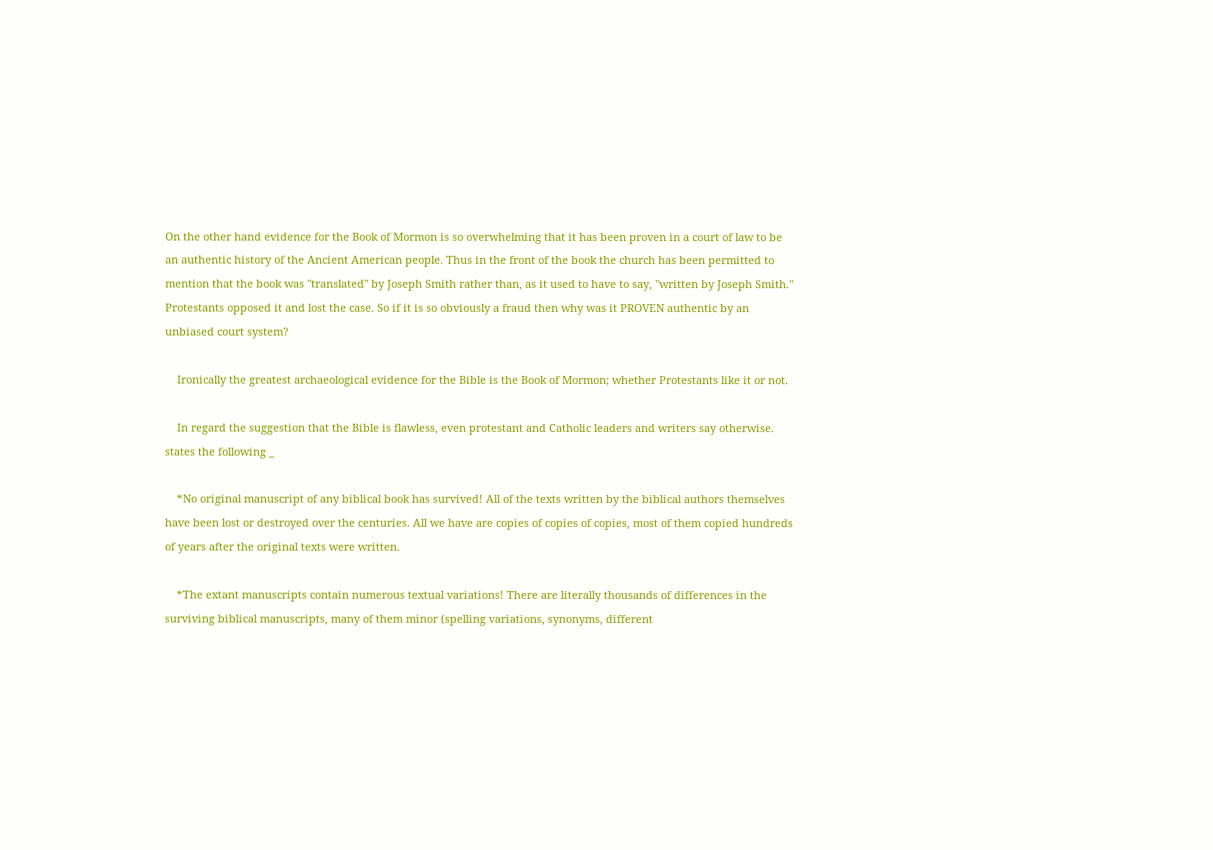On the other hand evidence for the Book of Mormon is so overwhelming that it has been proven in a court of law to be an authentic history of the Ancient American people. Thus in the front of the book the church has been permitted to mention that the book was "translated" by Joseph Smith rather than, as it used to have to say, "written by Joseph Smith." Protestants opposed it and lost the case. So if it is so obviously a fraud then why was it PROVEN authentic by an unbiased court system?

    Ironically the greatest archaeological evidence for the Bible is the Book of Mormon; whether Protestants like it or not.

    In regard the suggestion that the Bible is flawless, even protestant and Catholic leaders and writers say otherwise. states the following _

    *No original manuscript of any biblical book has survived! All of the texts written by the biblical authors themselves have been lost or destroyed over the centuries. All we have are copies of copies of copies, most of them copied hundreds of years after the original texts were written.

    *The extant manuscripts contain numerous textual variations! There are literally thousands of differences in the surviving biblical manuscripts, many of them minor (spelling variations, synonyms, different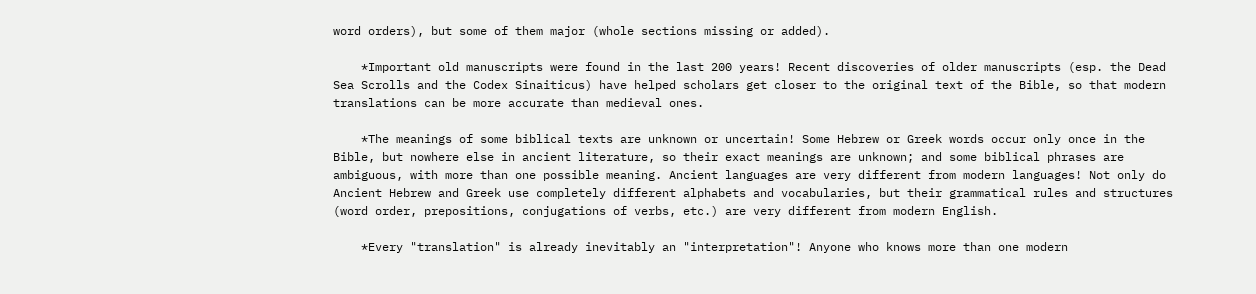word orders), but some of them major (whole sections missing or added).

    *Important old manuscripts were found in the last 200 years! Recent discoveries of older manuscripts (esp. the Dead Sea Scrolls and the Codex Sinaiticus) have helped scholars get closer to the original text of the Bible, so that modern translations can be more accurate than medieval ones.

    *The meanings of some biblical texts are unknown or uncertain! Some Hebrew or Greek words occur only once in the Bible, but nowhere else in ancient literature, so their exact meanings are unknown; and some biblical phrases are ambiguous, with more than one possible meaning. Ancient languages are very different from modern languages! Not only do Ancient Hebrew and Greek use completely different alphabets and vocabularies, but their grammatical rules and structures (word order, prepositions, conjugations of verbs, etc.) are very different from modern English.

    *Every "translation" is already inevitably an "interpretation"! Anyone who knows more than one modern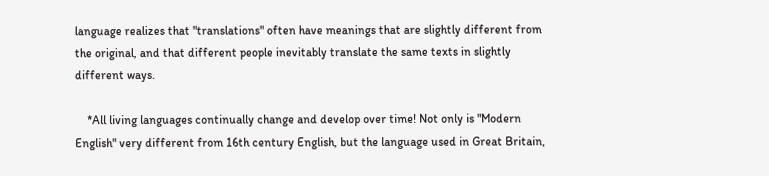language realizes that "translations" often have meanings that are slightly different from the original, and that different people inevitably translate the same texts in slightly different ways.

    *All living languages continually change and develop over time! Not only is "Modern English" very different from 16th century English, but the language used in Great Britain,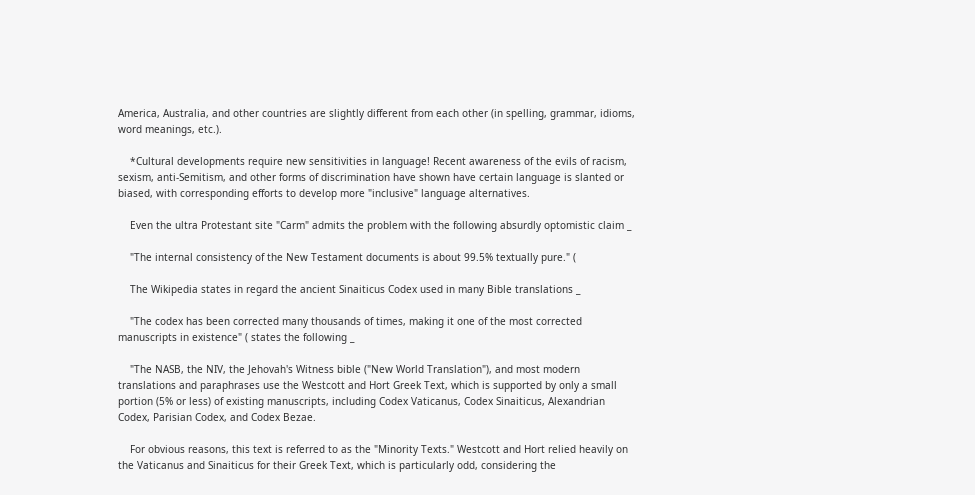America, Australia, and other countries are slightly different from each other (in spelling, grammar, idioms, word meanings, etc.).

    *Cultural developments require new sensitivities in language! Recent awareness of the evils of racism, sexism, anti-Semitism, and other forms of discrimination have shown have certain language is slanted or biased, with corresponding efforts to develop more "inclusive" language alternatives.

    Even the ultra Protestant site "Carm" admits the problem with the following absurdly optomistic claim _

    "The internal consistency of the New Testament documents is about 99.5% textually pure." (

    The Wikipedia states in regard the ancient Sinaiticus Codex used in many Bible translations _

    "The codex has been corrected many thousands of times, making it one of the most corrected manuscripts in existence" ( states the following _

    "The NASB, the NIV, the Jehovah's Witness bible ("New World Translation"), and most modern translations and paraphrases use the Westcott and Hort Greek Text, which is supported by only a small portion (5% or less) of existing manuscripts, including Codex Vaticanus, Codex Sinaiticus, Alexandrian Codex, Parisian Codex, and Codex Bezae.

    For obvious reasons, this text is referred to as the "Minority Texts." Westcott and Hort relied heavily on the Vaticanus and Sinaiticus for their Greek Text, which is particularly odd, considering the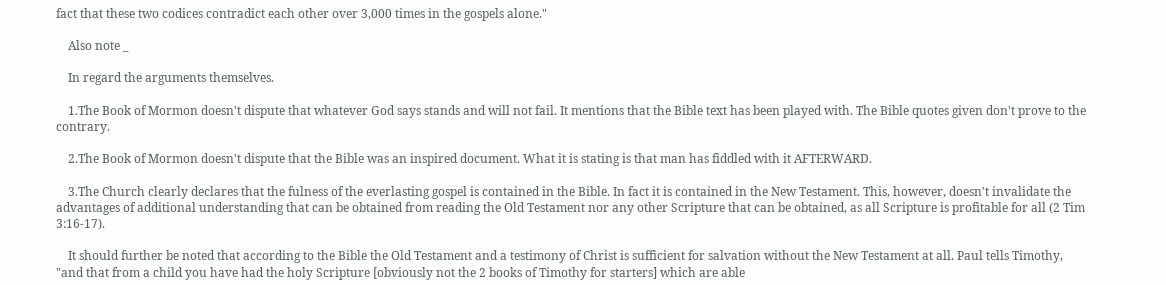fact that these two codices contradict each other over 3,000 times in the gospels alone."

    Also note _

    In regard the arguments themselves.

    1.The Book of Mormon doesn't dispute that whatever God says stands and will not fail. It mentions that the Bible text has been played with. The Bible quotes given don't prove to the contrary.

    2.The Book of Mormon doesn't dispute that the Bible was an inspired document. What it is stating is that man has fiddled with it AFTERWARD.

    3.The Church clearly declares that the fulness of the everlasting gospel is contained in the Bible. In fact it is contained in the New Testament. This, however, doesn't invalidate the advantages of additional understanding that can be obtained from reading the Old Testament nor any other Scripture that can be obtained, as all Scripture is profitable for all (2 Tim 3:16-17).

    It should further be noted that according to the Bible the Old Testament and a testimony of Christ is sufficient for salvation without the New Testament at all. Paul tells Timothy, "and that from a child you have had the holy Scripture [obviously not the 2 books of Timothy for starters] which are able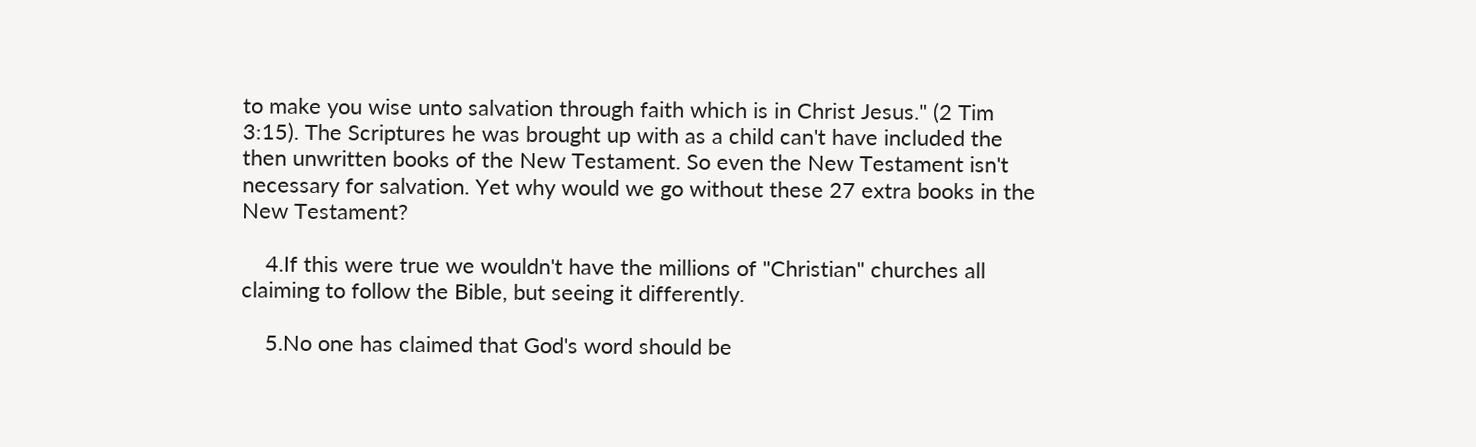to make you wise unto salvation through faith which is in Christ Jesus." (2 Tim 3:15). The Scriptures he was brought up with as a child can't have included the then unwritten books of the New Testament. So even the New Testament isn't necessary for salvation. Yet why would we go without these 27 extra books in the New Testament?

    4.If this were true we wouldn't have the millions of "Christian" churches all claiming to follow the Bible, but seeing it differently.

    5.No one has claimed that God's word should be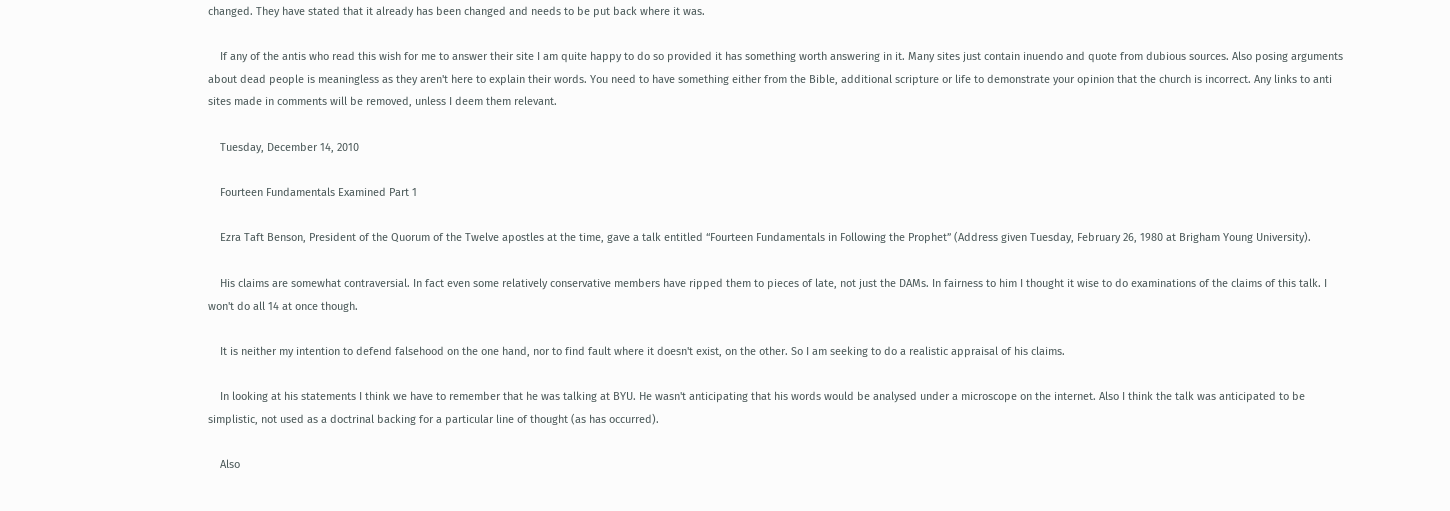changed. They have stated that it already has been changed and needs to be put back where it was.

    If any of the antis who read this wish for me to answer their site I am quite happy to do so provided it has something worth answering in it. Many sites just contain inuendo and quote from dubious sources. Also posing arguments about dead people is meaningless as they aren't here to explain their words. You need to have something either from the Bible, additional scripture or life to demonstrate your opinion that the church is incorrect. Any links to anti sites made in comments will be removed, unless I deem them relevant.

    Tuesday, December 14, 2010

    Fourteen Fundamentals Examined Part 1

    Ezra Taft Benson, President of the Quorum of the Twelve apostles at the time, gave a talk entitled “Fourteen Fundamentals in Following the Prophet” (Address given Tuesday, February 26, 1980 at Brigham Young University).

    His claims are somewhat contraversial. In fact even some relatively conservative members have ripped them to pieces of late, not just the DAMs. In fairness to him I thought it wise to do examinations of the claims of this talk. I won't do all 14 at once though.

    It is neither my intention to defend falsehood on the one hand, nor to find fault where it doesn't exist, on the other. So I am seeking to do a realistic appraisal of his claims.

    In looking at his statements I think we have to remember that he was talking at BYU. He wasn't anticipating that his words would be analysed under a microscope on the internet. Also I think the talk was anticipated to be simplistic, not used as a doctrinal backing for a particular line of thought (as has occurred).

    Also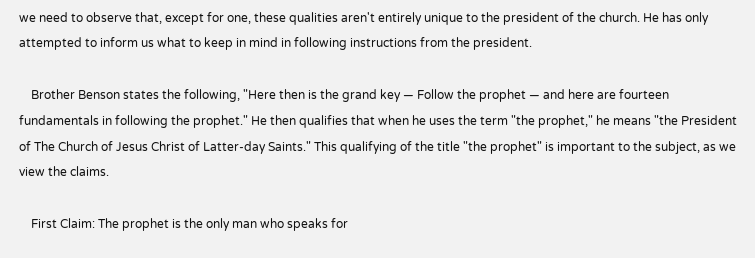we need to observe that, except for one, these qualities aren't entirely unique to the president of the church. He has only attempted to inform us what to keep in mind in following instructions from the president.

    Brother Benson states the following, "Here then is the grand key — Follow the prophet — and here are fourteen fundamentals in following the prophet." He then qualifies that when he uses the term "the prophet," he means "the President of The Church of Jesus Christ of Latter-day Saints." This qualifying of the title "the prophet" is important to the subject, as we view the claims.

    First Claim: The prophet is the only man who speaks for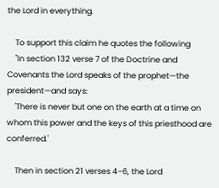the Lord in everything.

    To support this claim he quotes the following
    "In section 132 verse 7 of the Doctrine and Covenants the Lord speaks of the prophet—the president—and says:
    'There is never but one on the earth at a time on whom this power and the keys of this priesthood are conferred.'

    Then in section 21 verses 4–6, the Lord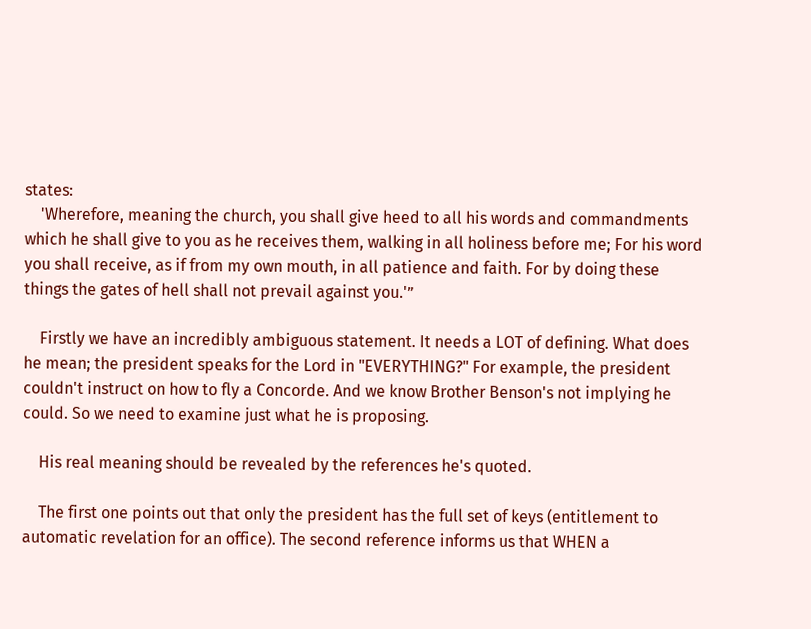states:
    'Wherefore, meaning the church, you shall give heed to all his words and commandments which he shall give to you as he receives them, walking in all holiness before me; For his word you shall receive, as if from my own mouth, in all patience and faith. For by doing these things the gates of hell shall not prevail against you.'”

    Firstly we have an incredibly ambiguous statement. It needs a LOT of defining. What does he mean; the president speaks for the Lord in "EVERYTHING?" For example, the president couldn't instruct on how to fly a Concorde. And we know Brother Benson's not implying he could. So we need to examine just what he is proposing.

    His real meaning should be revealed by the references he's quoted.

    The first one points out that only the president has the full set of keys (entitlement to automatic revelation for an office). The second reference informs us that WHEN a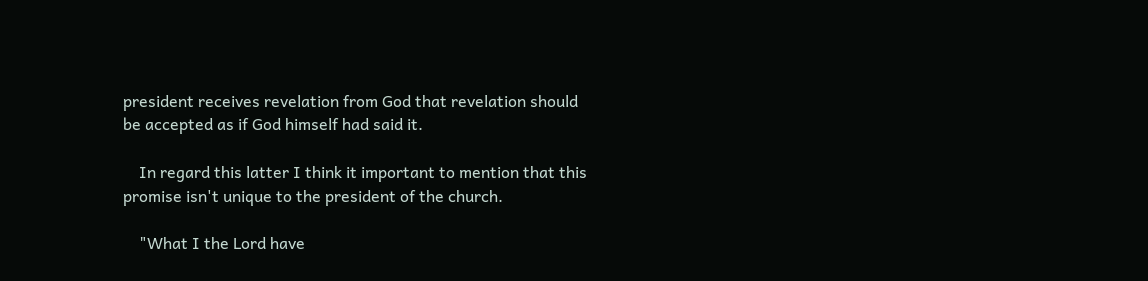president receives revelation from God that revelation should be accepted as if God himself had said it.

    In regard this latter I think it important to mention that this promise isn't unique to the president of the church.

    "What I the Lord have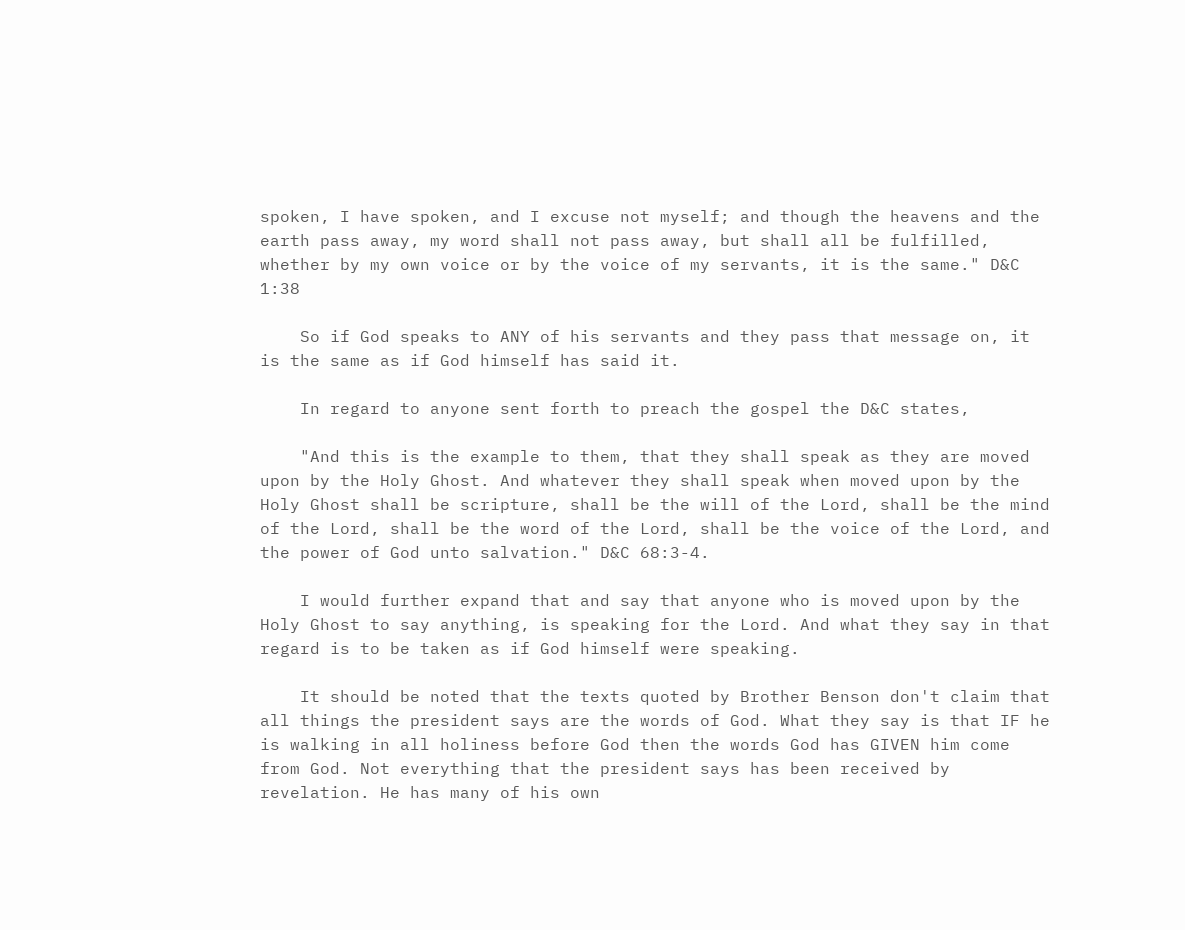spoken, I have spoken, and I excuse not myself; and though the heavens and the earth pass away, my word shall not pass away, but shall all be fulfilled, whether by my own voice or by the voice of my servants, it is the same." D&C 1:38

    So if God speaks to ANY of his servants and they pass that message on, it is the same as if God himself has said it.

    In regard to anyone sent forth to preach the gospel the D&C states,

    "And this is the example to them, that they shall speak as they are moved upon by the Holy Ghost. And whatever they shall speak when moved upon by the Holy Ghost shall be scripture, shall be the will of the Lord, shall be the mind of the Lord, shall be the word of the Lord, shall be the voice of the Lord, and the power of God unto salvation." D&C 68:3-4.

    I would further expand that and say that anyone who is moved upon by the Holy Ghost to say anything, is speaking for the Lord. And what they say in that regard is to be taken as if God himself were speaking.

    It should be noted that the texts quoted by Brother Benson don't claim that all things the president says are the words of God. What they say is that IF he is walking in all holiness before God then the words God has GIVEN him come from God. Not everything that the president says has been received by revelation. He has many of his own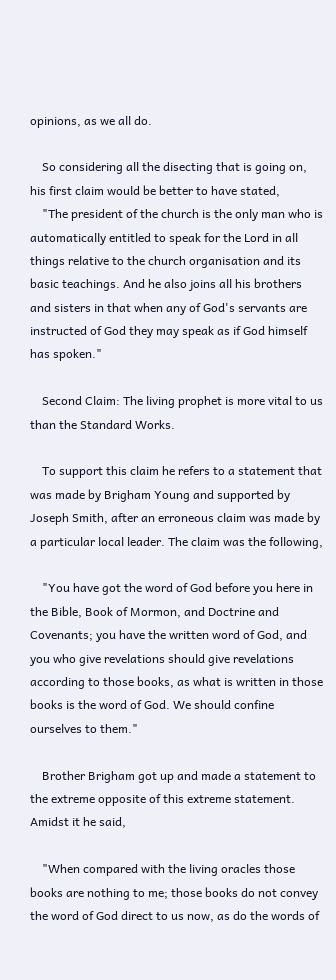opinions, as we all do.

    So considering all the disecting that is going on, his first claim would be better to have stated,
    "The president of the church is the only man who is automatically entitled to speak for the Lord in all things relative to the church organisation and its basic teachings. And he also joins all his brothers and sisters in that when any of God's servants are instructed of God they may speak as if God himself has spoken."

    Second Claim: The living prophet is more vital to us than the Standard Works.

    To support this claim he refers to a statement that was made by Brigham Young and supported by Joseph Smith, after an erroneous claim was made by a particular local leader. The claim was the following,

    "You have got the word of God before you here in the Bible, Book of Mormon, and Doctrine and Covenants; you have the written word of God, and you who give revelations should give revelations according to those books, as what is written in those books is the word of God. We should confine ourselves to them."

    Brother Brigham got up and made a statement to the extreme opposite of this extreme statement. Amidst it he said,

    "When compared with the living oracles those books are nothing to me; those books do not convey the word of God direct to us now, as do the words of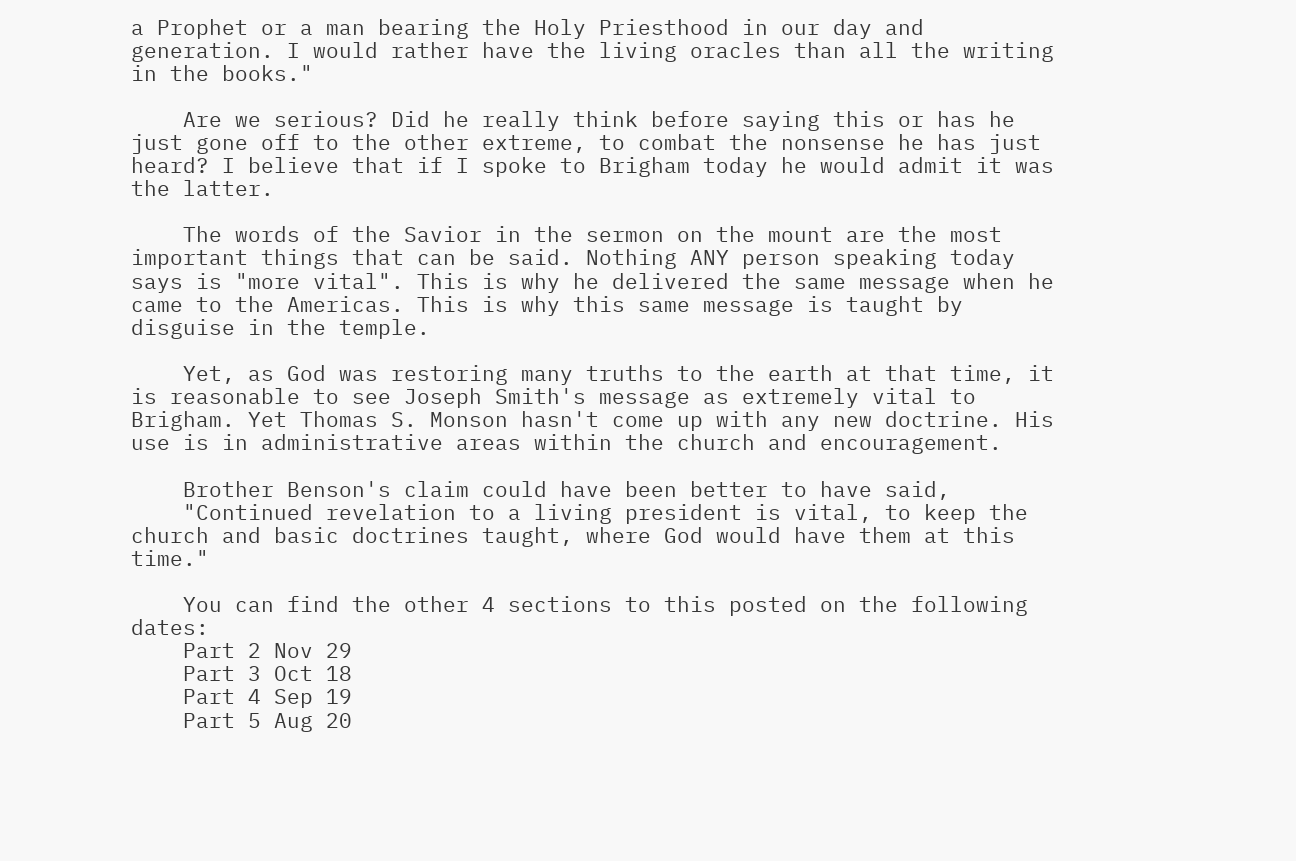a Prophet or a man bearing the Holy Priesthood in our day and generation. I would rather have the living oracles than all the writing in the books."

    Are we serious? Did he really think before saying this or has he just gone off to the other extreme, to combat the nonsense he has just heard? I believe that if I spoke to Brigham today he would admit it was the latter.

    The words of the Savior in the sermon on the mount are the most important things that can be said. Nothing ANY person speaking today says is "more vital". This is why he delivered the same message when he came to the Americas. This is why this same message is taught by disguise in the temple.

    Yet, as God was restoring many truths to the earth at that time, it is reasonable to see Joseph Smith's message as extremely vital to Brigham. Yet Thomas S. Monson hasn't come up with any new doctrine. His use is in administrative areas within the church and encouragement.

    Brother Benson's claim could have been better to have said,
    "Continued revelation to a living president is vital, to keep the church and basic doctrines taught, where God would have them at this time."

    You can find the other 4 sections to this posted on the following dates:
    Part 2 Nov 29
    Part 3 Oct 18
    Part 4 Sep 19
    Part 5 Aug 20